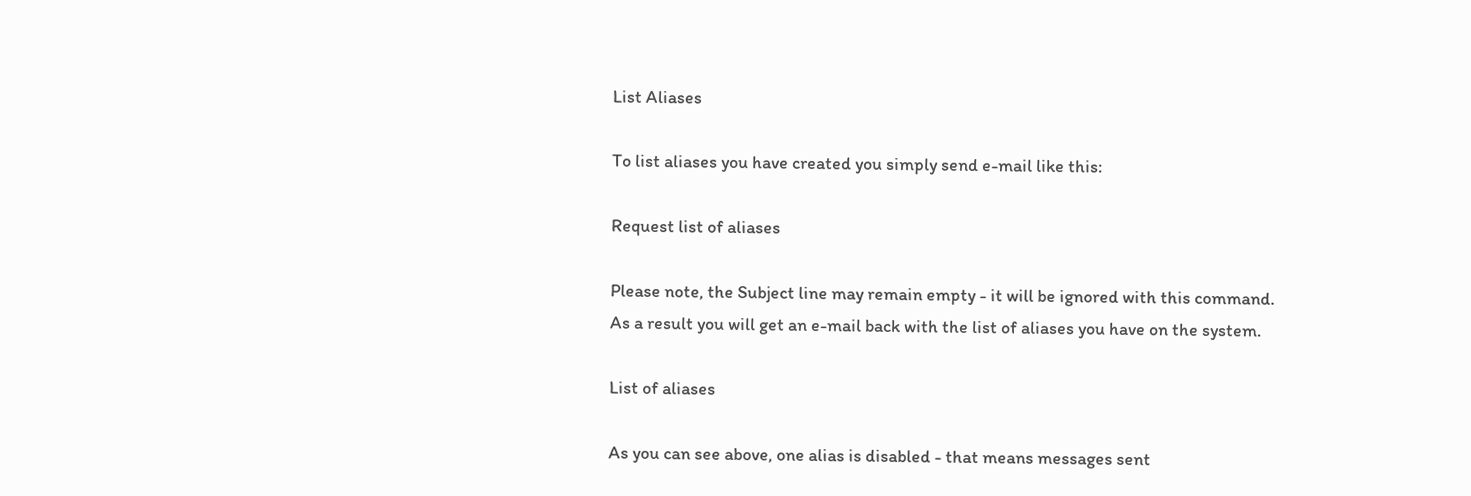List Aliases

To list aliases you have created you simply send e-mail like this:

Request list of aliases

Please note, the Subject line may remain empty - it will be ignored with this command.
As a result you will get an e-mail back with the list of aliases you have on the system.

List of aliases

As you can see above, one alias is disabled - that means messages sent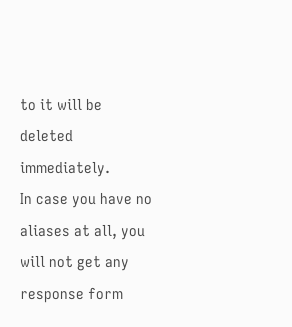to it will be deleted immediately.
In case you have no aliases at all, you will not get any response form